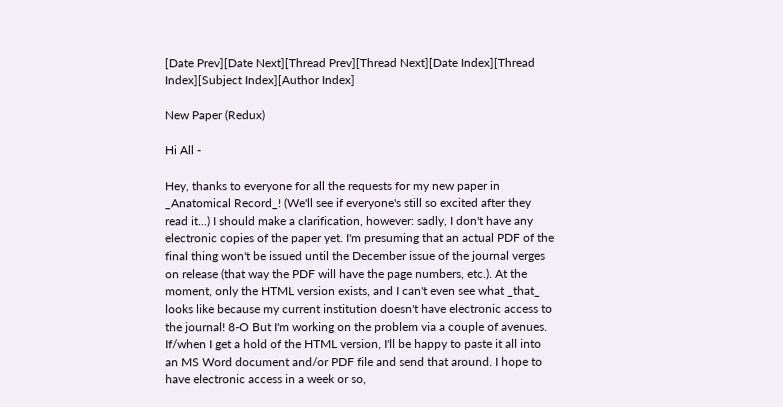[Date Prev][Date Next][Thread Prev][Thread Next][Date Index][Thread Index][Subject Index][Author Index]

New Paper (Redux)

Hi All -

Hey, thanks to everyone for all the requests for my new paper in _Anatomical Record_! (We'll see if everyone's still so excited after they read it...) I should make a clarification, however: sadly, I don't have any electronic copies of the paper yet. I'm presuming that an actual PDF of the final thing won't be issued until the December issue of the journal verges on release (that way the PDF will have the page numbers, etc.). At the moment, only the HTML version exists, and I can't even see what _that_ looks like because my current institution doesn't have electronic access to the journal! 8-O But I'm working on the problem via a couple of avenues. If/when I get a hold of the HTML version, I'll be happy to paste it all into an MS Word document and/or PDF file and send that around. I hope to have electronic access in a week or so,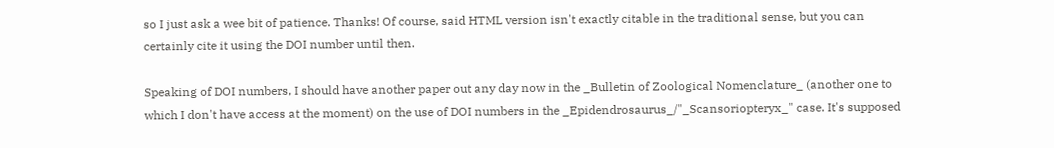so I just ask a wee bit of patience. Thanks! Of course, said HTML version isn't exactly citable in the traditional sense, but you can certainly cite it using the DOI number until then.

Speaking of DOI numbers, I should have another paper out any day now in the _Bulletin of Zoological Nomenclature_ (another one to which I don't have access at the moment) on the use of DOI numbers in the _Epidendrosaurus_/"_Scansoriopteryx_" case. It's supposed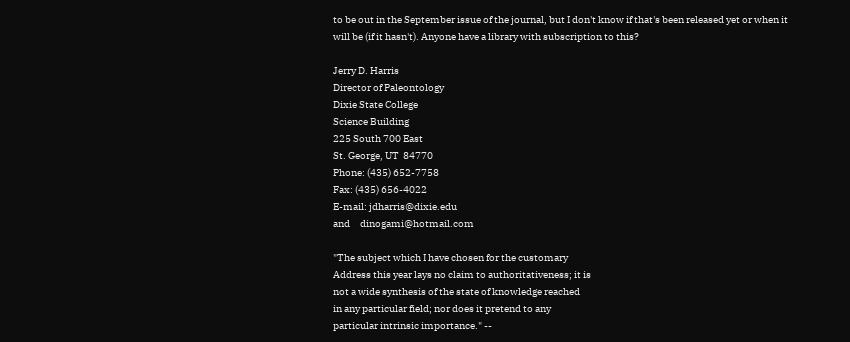to be out in the September issue of the journal, but I don't know if that's been released yet or when it will be (if it hasn't). Anyone have a library with subscription to this?

Jerry D. Harris
Director of Paleontology
Dixie State College
Science Building
225 South 700 East
St. George, UT  84770
Phone: (435) 652-7758
Fax: (435) 656-4022
E-mail: jdharris@dixie.edu
and     dinogami@hotmail.com

"The subject which I have chosen for the customary
Address this year lays no claim to authoritativeness; it is
not a wide synthesis of the state of knowledge reached
in any particular field; nor does it pretend to any
particular intrinsic importance." --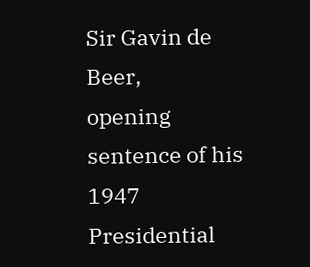Sir Gavin de Beer,
opening sentence of his 1947 Presidential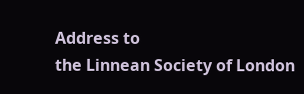Address to
the Linnean Society of London